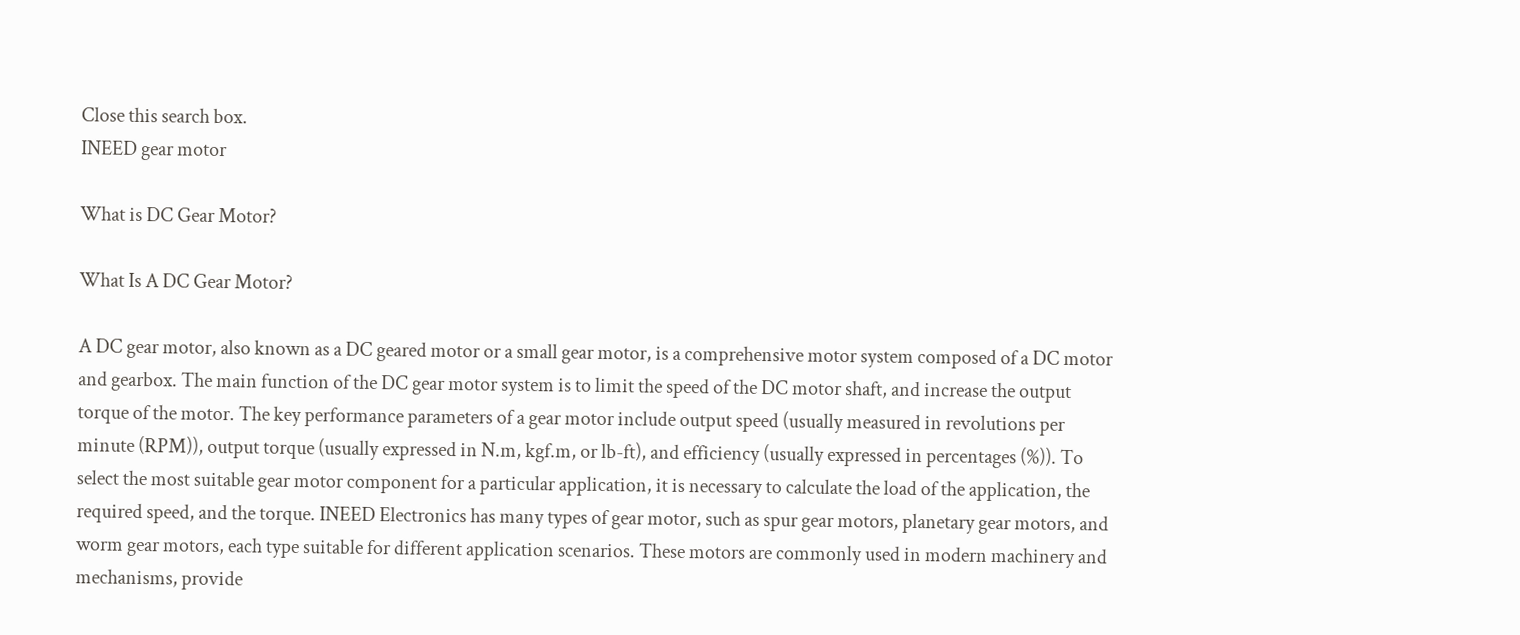Close this search box.
INEED gear motor

What is DC Gear Motor?

What Is A DC Gear Motor?

A DC gear motor, also known as a DC geared motor or a small gear motor, is a comprehensive motor system composed of a DC motor and gearbox. The main function of the DC gear motor system is to limit the speed of the DC motor shaft, and increase the output torque of the motor. The key performance parameters of a gear motor include output speed (usually measured in revolutions per minute (RPM)), output torque (usually expressed in N.m, kgf.m, or lb-ft), and efficiency (usually expressed in percentages (%)). To select the most suitable gear motor component for a particular application, it is necessary to calculate the load of the application, the required speed, and the torque. INEED Electronics has many types of gear motor, such as spur gear motors, planetary gear motors, and worm gear motors, each type suitable for different application scenarios. These motors are commonly used in modern machinery and mechanisms, provide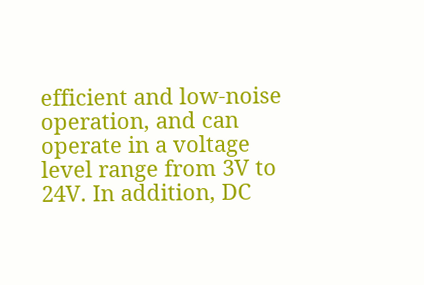efficient and low-noise operation, and can operate in a voltage level range from 3V to 24V. In addition, DC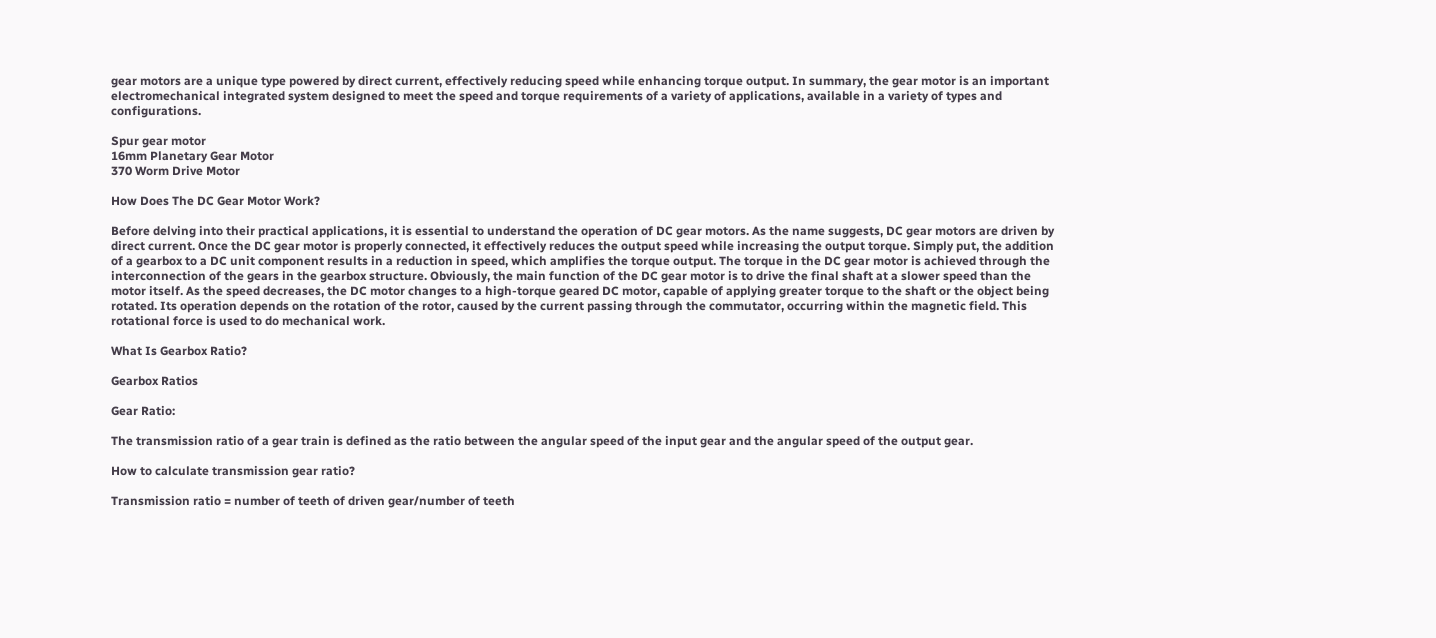gear motors are a unique type powered by direct current, effectively reducing speed while enhancing torque output. In summary, the gear motor is an important electromechanical integrated system designed to meet the speed and torque requirements of a variety of applications, available in a variety of types and configurations.

Spur gear motor
16mm Planetary Gear Motor
370 Worm Drive Motor

How Does The DC Gear Motor Work?

Before delving into their practical applications, it is essential to understand the operation of DC gear motors. As the name suggests, DC gear motors are driven by direct current. Once the DC gear motor is properly connected, it effectively reduces the output speed while increasing the output torque. Simply put, the addition of a gearbox to a DC unit component results in a reduction in speed, which amplifies the torque output. The torque in the DC gear motor is achieved through the interconnection of the gears in the gearbox structure. Obviously, the main function of the DC gear motor is to drive the final shaft at a slower speed than the motor itself. As the speed decreases, the DC motor changes to a high-torque geared DC motor, capable of applying greater torque to the shaft or the object being rotated. Its operation depends on the rotation of the rotor, caused by the current passing through the commutator, occurring within the magnetic field. This rotational force is used to do mechanical work.

What Is Gearbox Ratio?

Gearbox Ratios

Gear Ratio:

The transmission ratio of a gear train is defined as the ratio between the angular speed of the input gear and the angular speed of the output gear.

How to calculate transmission gear ratio?

Transmission ratio = number of teeth of driven gear/number of teeth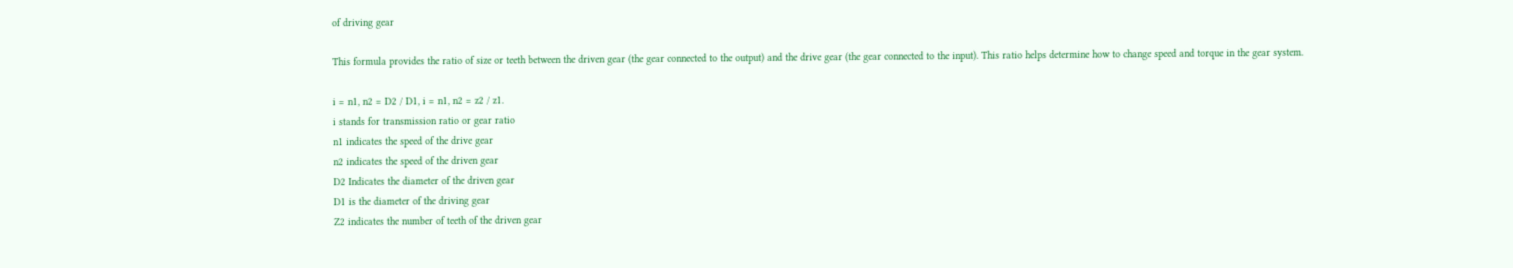of driving gear

This formula provides the ratio of size or teeth between the driven gear (the gear connected to the output) and the drive gear (the gear connected to the input). This ratio helps determine how to change speed and torque in the gear system.

i = n1, n2 = D2 / D1, i = n1, n2 = z2 / z1.
i stands for transmission ratio or gear ratio
n1 indicates the speed of the drive gear
n2 indicates the speed of the driven gear
D2 Indicates the diameter of the driven gear
D1 is the diameter of the driving gear
Z2 indicates the number of teeth of the driven gear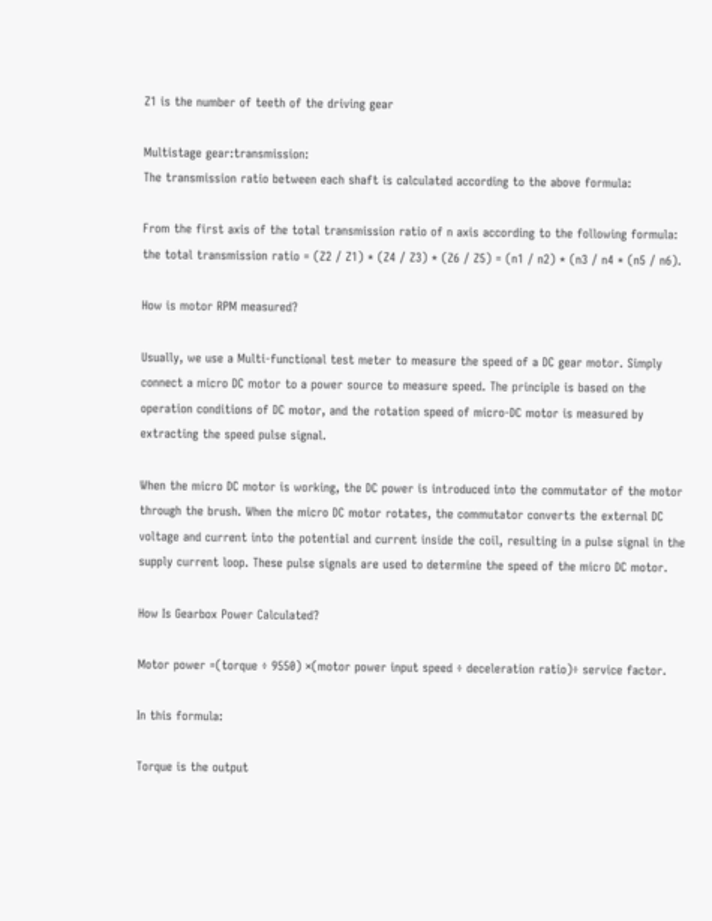Z1 is the number of teeth of the driving gear

Multistage gear:transmission:
The transmission ratio between each shaft is calculated according to the above formula:

From the first axis of the total transmission ratio of n axis according to the following formula: the total transmission ratio = (Z2 / Z1) * (Z4 / Z3) * (Z6 / Z5) = (n1 / n2) * (n3 / n4 * (n5 / n6).

How is motor RPM measured?

Usually, we use a Multi-functional test meter to measure the speed of a DC gear motor. Simply connect a micro DC motor to a power source to measure speed. The principle is based on the operation conditions of DC motor, and the rotation speed of micro-DC motor is measured by extracting the speed pulse signal.

When the micro DC motor is working, the DC power is introduced into the commutator of the motor through the brush. When the micro DC motor rotates, the commutator converts the external DC voltage and current into the potential and current inside the coil, resulting in a pulse signal in the supply current loop. These pulse signals are used to determine the speed of the micro DC motor.

How Is Gearbox Power Calculated?

Motor power =(torque ÷ 9550) ×(motor power input speed ÷ deceleration ratio)÷ service factor.

In this formula:

Torque is the output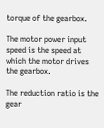torque of the gearbox.

The motor power input speed is the speed at which the motor drives the gearbox.

The reduction ratio is the gear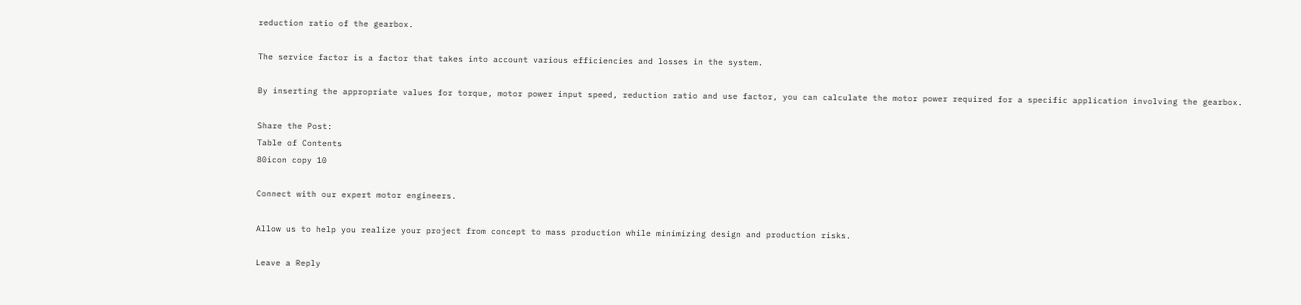reduction ratio of the gearbox.

The service factor is a factor that takes into account various efficiencies and losses in the system.

By inserting the appropriate values for torque, motor power input speed, reduction ratio and use factor, you can calculate the motor power required for a specific application involving the gearbox.

Share the Post:
Table of Contents
80icon copy 10

Connect with our expert motor engineers.

Allow us to help you realize your project from concept to mass production while minimizing design and production risks.

Leave a Reply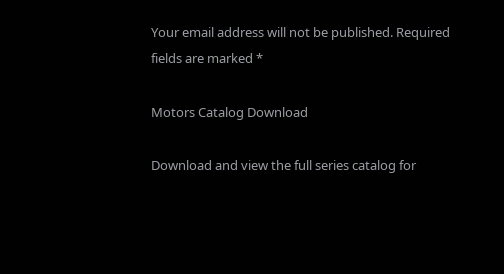Your email address will not be published. Required fields are marked *

Motors Catalog Download

Download and view the full series catalog for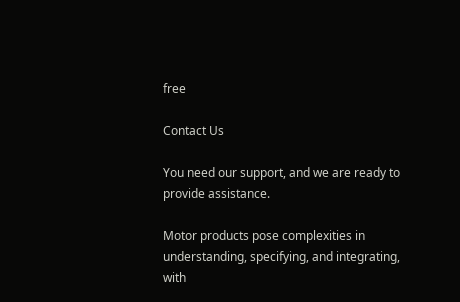free

Contact Us

You need our support, and we are ready to provide assistance.

Motor products pose complexities in understanding, specifying, and integrating, with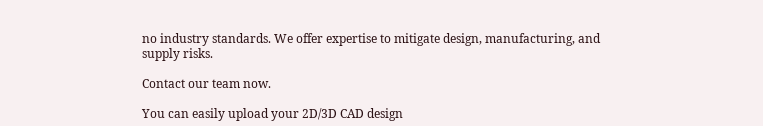no industry standards. We offer expertise to mitigate design, manufacturing, and supply risks.

Contact our team now.

You can easily upload your 2D/3D CAD design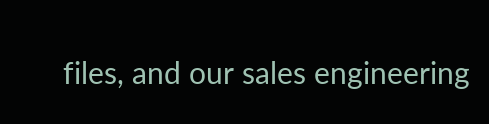files, and our sales engineering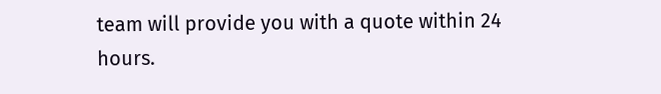team will provide you with a quote within 24 hours.